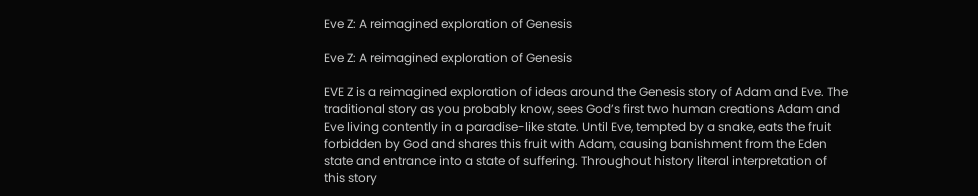Eve Z: A reimagined exploration of Genesis

Eve Z: A reimagined exploration of Genesis

EVE Z is a reimagined exploration of ideas around the Genesis story of Adam and Eve. The traditional story as you probably know, sees God’s first two human creations Adam and Eve living contently in a paradise-like state. Until Eve, tempted by a snake, eats the fruit forbidden by God and shares this fruit with Adam, causing banishment from the Eden state and entrance into a state of suffering. Throughout history literal interpretation of this story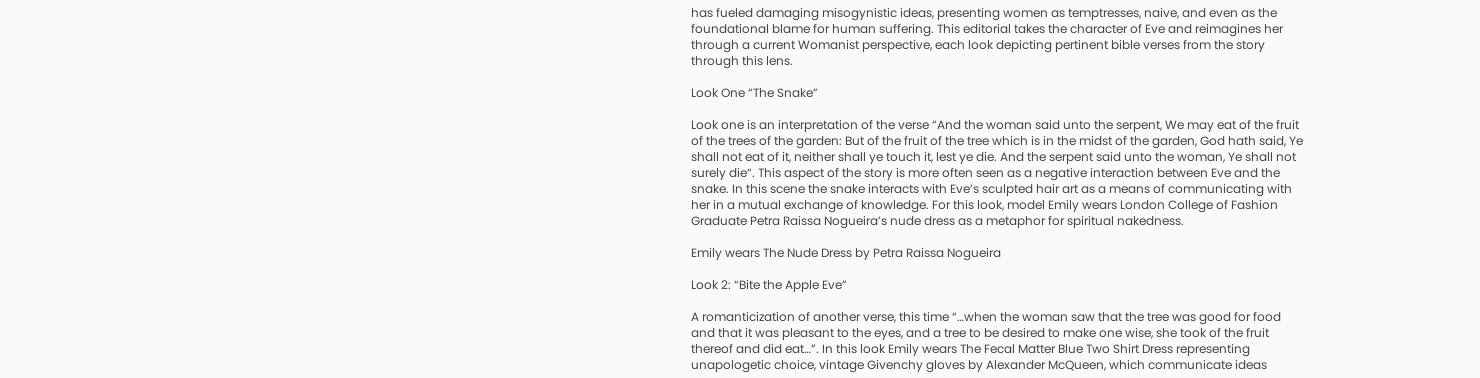has fueled damaging misogynistic ideas, presenting women as temptresses, naive, and even as the foundational blame for human suffering. This editorial takes the character of Eve and reimagines her through a current Womanist perspective, each look depicting pertinent bible verses from the story through this lens.

Look One “The Snake”

Look one is an interpretation of the verse “And the woman said unto the serpent, We may eat of the fruit of the trees of the garden: But of the fruit of the tree which is in the midst of the garden, God hath said, Ye shall not eat of it, neither shall ye touch it, lest ye die. And the serpent said unto the woman, Ye shall not surely die“. This aspect of the story is more often seen as a negative interaction between Eve and the snake. In this scene the snake interacts with Eve’s sculpted hair art as a means of communicating with her in a mutual exchange of knowledge. For this look, model Emily wears London College of Fashion Graduate Petra Raissa Nogueira’s nude dress as a metaphor for spiritual nakedness.

Emily wears The Nude Dress by Petra Raissa Nogueira

Look 2: “Bite the Apple Eve”

A romanticization of another verse, this time “…when the woman saw that the tree was good for food and that it was pleasant to the eyes, and a tree to be desired to make one wise, she took of the fruit thereof and did eat…”. In this look Emily wears The Fecal Matter Blue Two Shirt Dress representing unapologetic choice, vintage Givenchy gloves by Alexander McQueen, which communicate ideas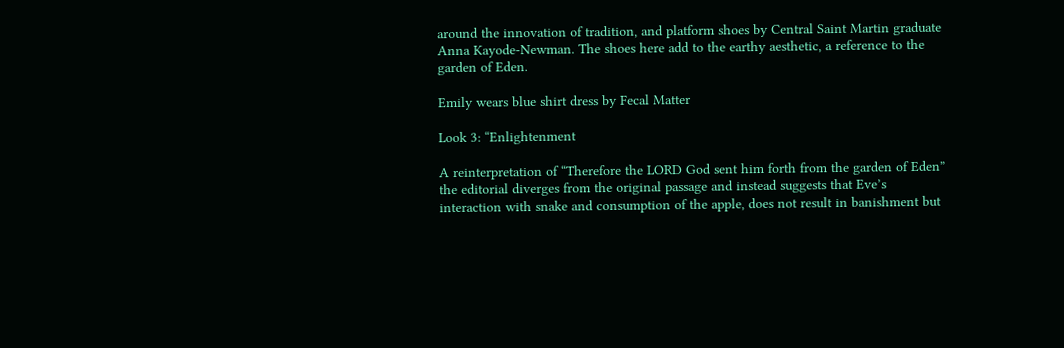around the innovation of tradition, and platform shoes by Central Saint Martin graduate Anna Kayode-Newman. The shoes here add to the earthy aesthetic, a reference to the garden of Eden.

Emily wears blue shirt dress by Fecal Matter

Look 3: “Enlightenment

A reinterpretation of “Therefore the LORD God sent him forth from the garden of Eden” the editorial diverges from the original passage and instead suggests that Eve’s interaction with snake and consumption of the apple, does not result in banishment but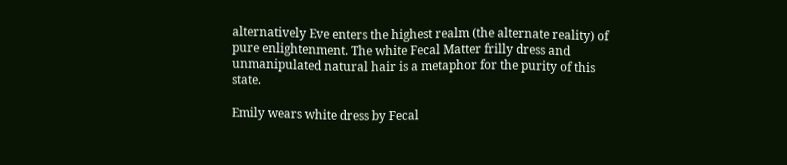alternatively Eve enters the highest realm (the alternate reality) of pure enlightenment. The white Fecal Matter frilly dress and unmanipulated natural hair is a metaphor for the purity of this state.

Emily wears white dress by Fecal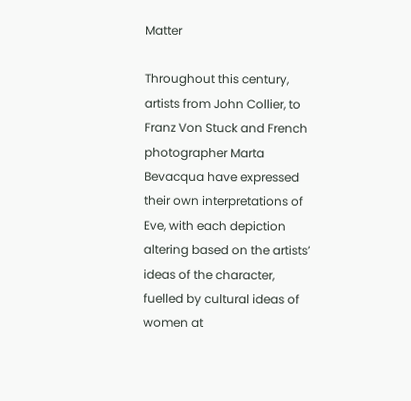Matter

Throughout this century, artists from John Collier, to Franz Von Stuck and French photographer Marta Bevacqua have expressed their own interpretations of Eve, with each depiction altering based on the artists’ ideas of the character, fuelled by cultural ideas of women at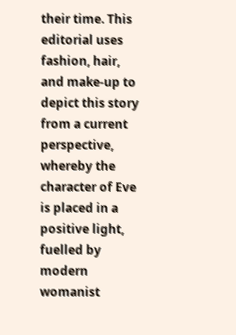their time. This editorial uses fashion, hair, and make-up to depict this story from a current perspective, whereby the character of Eve is placed in a positive light, fuelled by modern womanist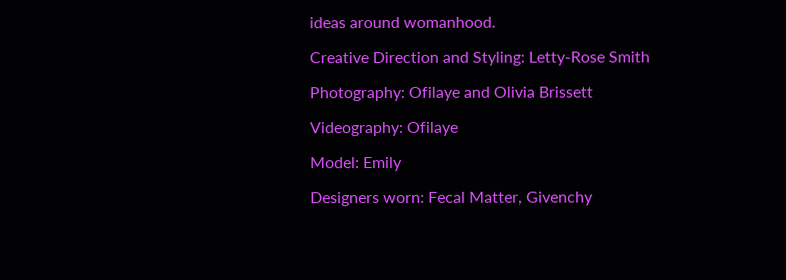ideas around womanhood.

Creative Direction and Styling: Letty-Rose Smith

Photography: Ofilaye and Olivia Brissett

Videography: Ofilaye

Model: Emily

Designers worn: Fecal Matter, Givenchy